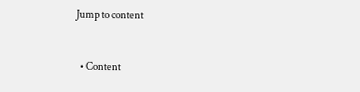Jump to content


  • Content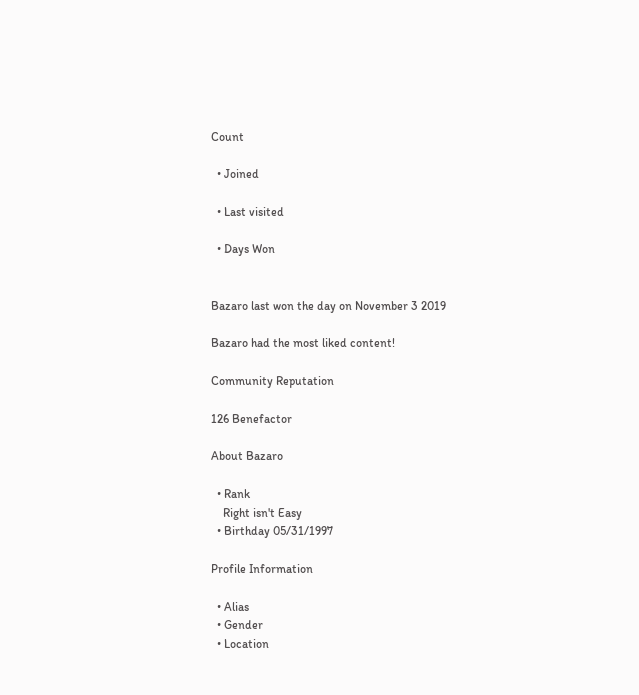Count

  • Joined

  • Last visited

  • Days Won


Bazaro last won the day on November 3 2019

Bazaro had the most liked content!

Community Reputation

126 Benefactor

About Bazaro

  • Rank
    Right isn't Easy
  • Birthday 05/31/1997

Profile Information

  • Alias
  • Gender
  • Location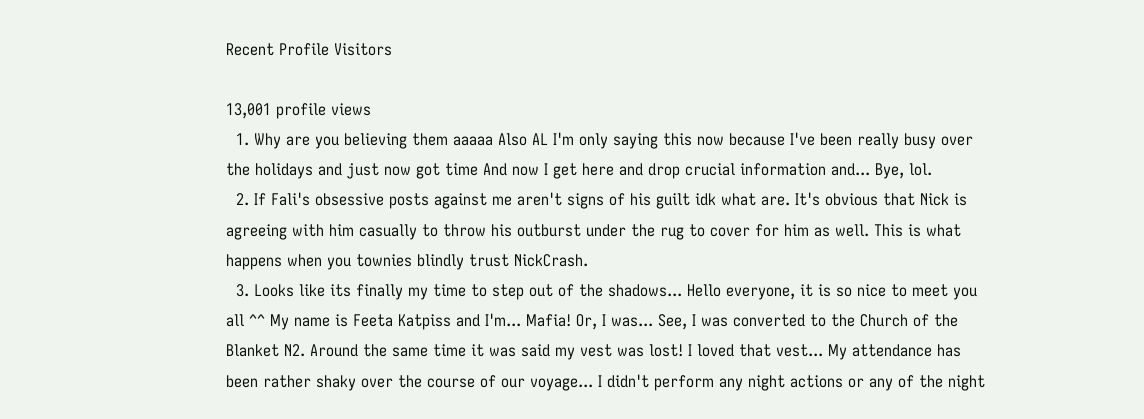Recent Profile Visitors

13,001 profile views
  1. Why are you believing them aaaaa Also AL I'm only saying this now because I've been really busy over the holidays and just now got time And now I get here and drop crucial information and... Bye, lol.
  2. If Fali's obsessive posts against me aren't signs of his guilt idk what are. It's obvious that Nick is agreeing with him casually to throw his outburst under the rug to cover for him as well. This is what happens when you townies blindly trust NickCrash.
  3. Looks like its finally my time to step out of the shadows... Hello everyone, it is so nice to meet you all ^^ My name is Feeta Katpiss and I'm... Mafia! Or, I was... See, I was converted to the Church of the Blanket N2. Around the same time it was said my vest was lost! I loved that vest... My attendance has been rather shaky over the course of our voyage... I didn't perform any night actions or any of the night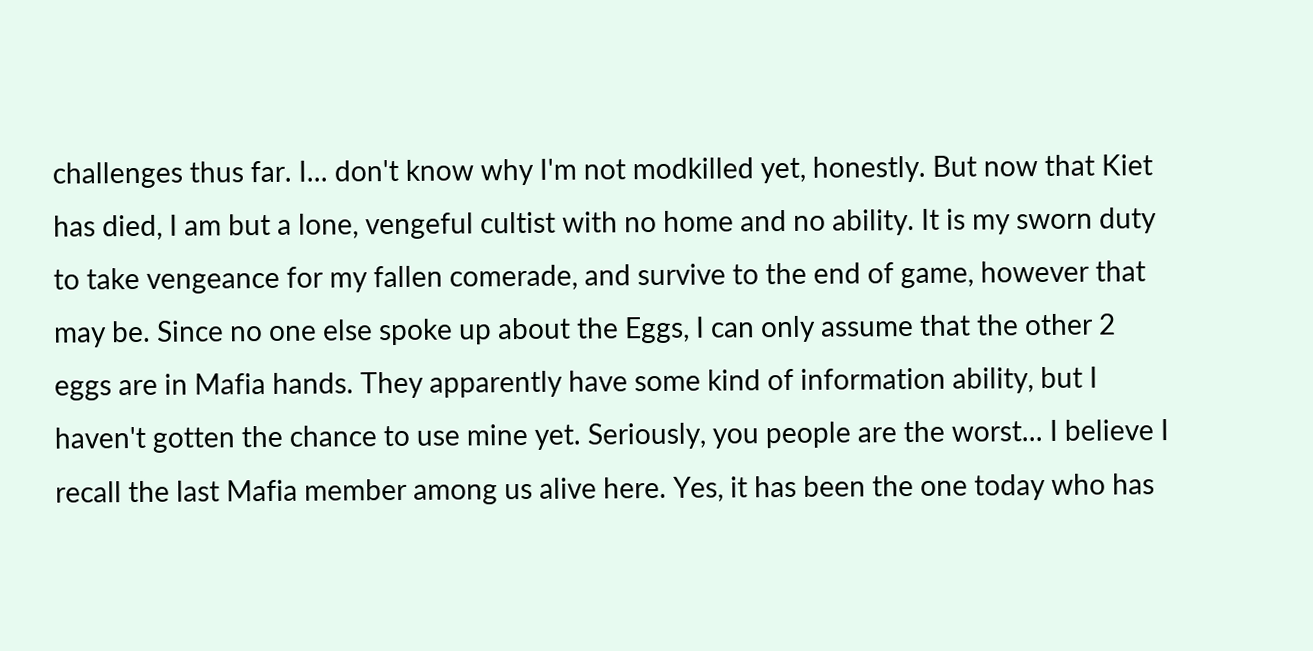challenges thus far. I... don't know why I'm not modkilled yet, honestly. But now that Kiet has died, I am but a lone, vengeful cultist with no home and no ability. It is my sworn duty to take vengeance for my fallen comerade, and survive to the end of game, however that may be. Since no one else spoke up about the Eggs, I can only assume that the other 2 eggs are in Mafia hands. They apparently have some kind of information ability, but I haven't gotten the chance to use mine yet. Seriously, you people are the worst... I believe I recall the last Mafia member among us alive here. Yes, it has been the one today who has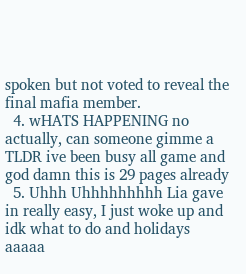spoken but not voted to reveal the final mafia member.
  4. wHATS HAPPENING no actually, can someone gimme a TLDR ive been busy all game and god damn this is 29 pages already
  5. Uhhh Uhhhhhhhhh Lia gave in really easy, I just woke up and idk what to do and holidays aaaaa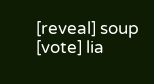[reveal] soup [vote] lia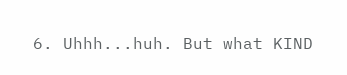6. Uhhh...huh. But what KIND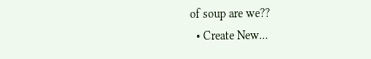of soup are we??
  • Create New...